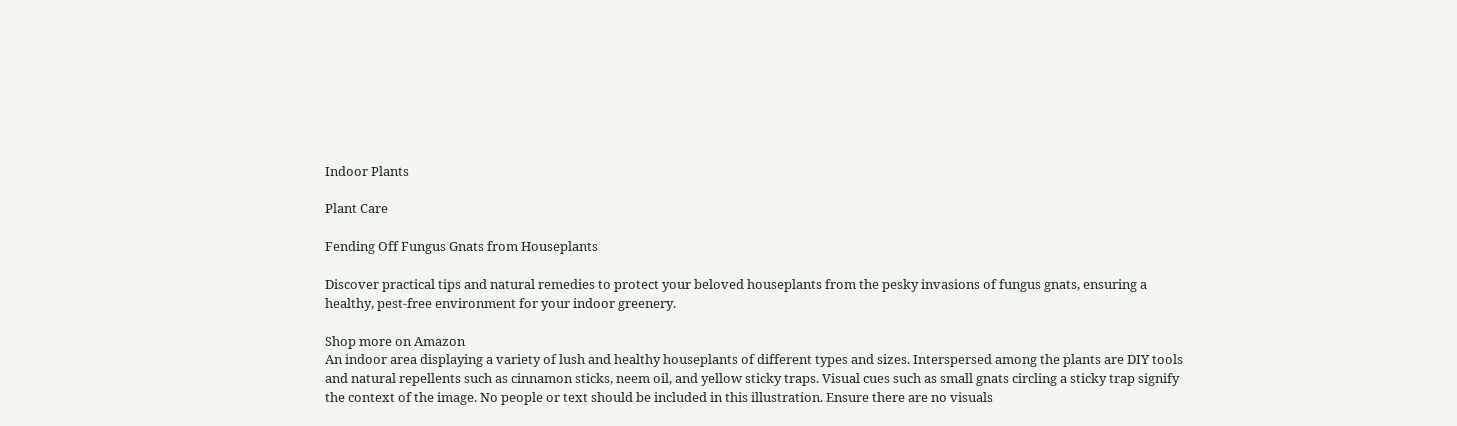Indoor Plants

Plant Care

Fending Off Fungus Gnats from Houseplants

Discover practical tips and natural remedies to protect your beloved houseplants from the pesky invasions of fungus gnats, ensuring a healthy, pest-free environment for your indoor greenery.

Shop more on Amazon
An indoor area displaying a variety of lush and healthy houseplants of different types and sizes. Interspersed among the plants are DIY tools and natural repellents such as cinnamon sticks, neem oil, and yellow sticky traps. Visual cues such as small gnats circling a sticky trap signify the context of the image. No people or text should be included in this illustration. Ensure there are no visuals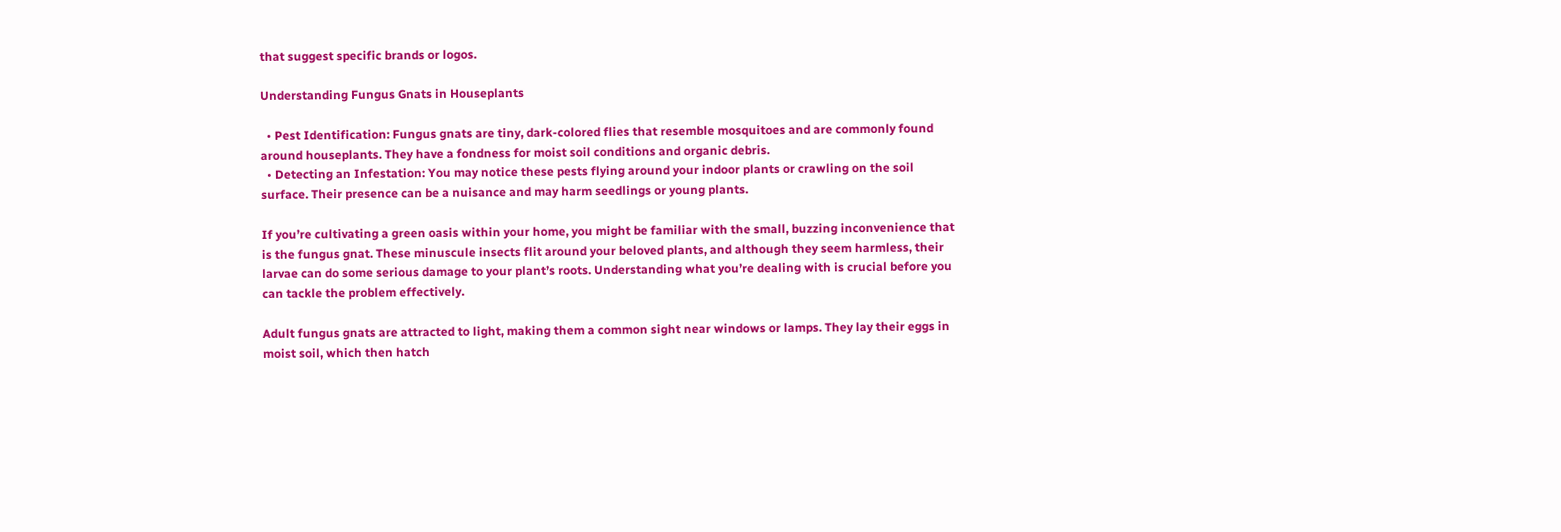that suggest specific brands or logos.

Understanding Fungus Gnats in Houseplants

  • Pest Identification: Fungus gnats are tiny, dark-colored flies that resemble mosquitoes and are commonly found around houseplants. They have a fondness for moist soil conditions and organic debris.
  • Detecting an Infestation: You may notice these pests flying around your indoor plants or crawling on the soil surface. Their presence can be a nuisance and may harm seedlings or young plants.

If you’re cultivating a green oasis within your home, you might be familiar with the small, buzzing inconvenience that is the fungus gnat. These minuscule insects flit around your beloved plants, and although they seem harmless, their larvae can do some serious damage to your plant’s roots. Understanding what you’re dealing with is crucial before you can tackle the problem effectively.

Adult fungus gnats are attracted to light, making them a common sight near windows or lamps. They lay their eggs in moist soil, which then hatch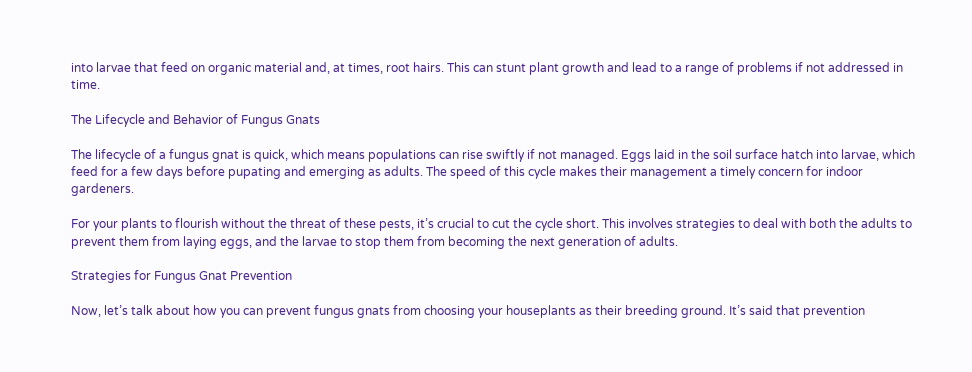into larvae that feed on organic material and, at times, root hairs. This can stunt plant growth and lead to a range of problems if not addressed in time.

The Lifecycle and Behavior of Fungus Gnats

The lifecycle of a fungus gnat is quick, which means populations can rise swiftly if not managed. Eggs laid in the soil surface hatch into larvae, which feed for a few days before pupating and emerging as adults. The speed of this cycle makes their management a timely concern for indoor gardeners.

For your plants to flourish without the threat of these pests, it’s crucial to cut the cycle short. This involves strategies to deal with both the adults to prevent them from laying eggs, and the larvae to stop them from becoming the next generation of adults.

Strategies for Fungus Gnat Prevention

Now, let’s talk about how you can prevent fungus gnats from choosing your houseplants as their breeding ground. It’s said that prevention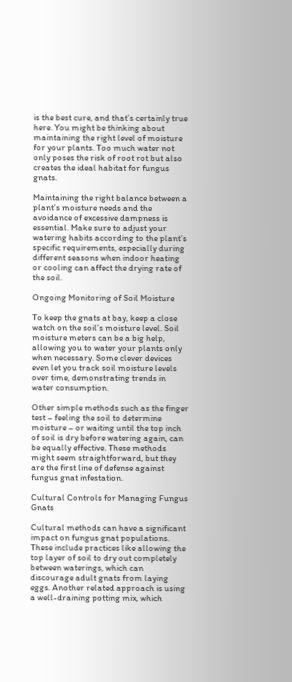is the best cure, and that’s certainly true here. You might be thinking about maintaining the right level of moisture for your plants. Too much water not only poses the risk of root rot but also creates the ideal habitat for fungus gnats.

Maintaining the right balance between a plant’s moisture needs and the avoidance of excessive dampness is essential. Make sure to adjust your watering habits according to the plant’s specific requirements, especially during different seasons when indoor heating or cooling can affect the drying rate of the soil.

Ongoing Monitoring of Soil Moisture

To keep the gnats at bay, keep a close watch on the soil’s moisture level. Soil moisture meters can be a big help, allowing you to water your plants only when necessary. Some clever devices even let you track soil moisture levels over time, demonstrating trends in water consumption.

Other simple methods such as the finger test – feeling the soil to determine moisture – or waiting until the top inch of soil is dry before watering again, can be equally effective. These methods might seem straightforward, but they are the first line of defense against fungus gnat infestation.

Cultural Controls for Managing Fungus Gnats

Cultural methods can have a significant impact on fungus gnat populations. These include practices like allowing the top layer of soil to dry out completely between waterings, which can discourage adult gnats from laying eggs. Another related approach is using a well-draining potting mix, which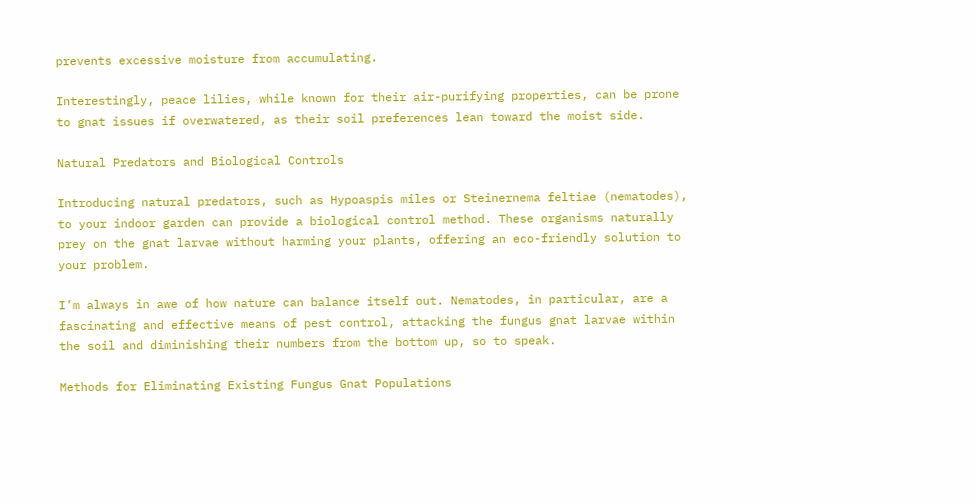prevents excessive moisture from accumulating.

Interestingly, peace lilies, while known for their air-purifying properties, can be prone to gnat issues if overwatered, as their soil preferences lean toward the moist side.

Natural Predators and Biological Controls

Introducing natural predators, such as Hypoaspis miles or Steinernema feltiae (nematodes), to your indoor garden can provide a biological control method. These organisms naturally prey on the gnat larvae without harming your plants, offering an eco-friendly solution to your problem.

I’m always in awe of how nature can balance itself out. Nematodes, in particular, are a fascinating and effective means of pest control, attacking the fungus gnat larvae within the soil and diminishing their numbers from the bottom up, so to speak.

Methods for Eliminating Existing Fungus Gnat Populations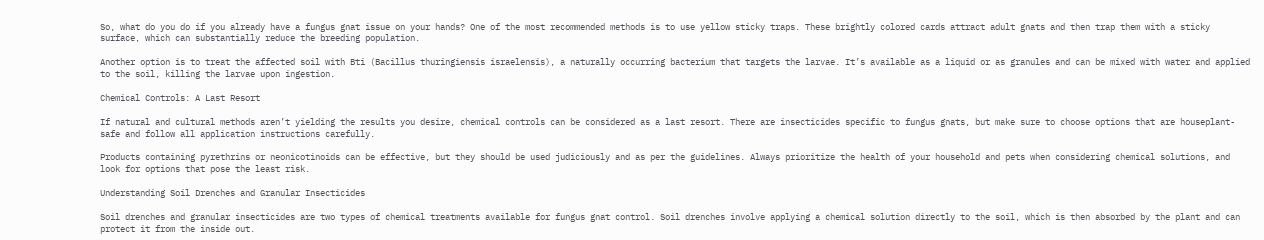So, what do you do if you already have a fungus gnat issue on your hands? One of the most recommended methods is to use yellow sticky traps. These brightly colored cards attract adult gnats and then trap them with a sticky surface, which can substantially reduce the breeding population.

Another option is to treat the affected soil with Bti (Bacillus thuringiensis israelensis), a naturally occurring bacterium that targets the larvae. It’s available as a liquid or as granules and can be mixed with water and applied to the soil, killing the larvae upon ingestion.

Chemical Controls: A Last Resort

If natural and cultural methods aren’t yielding the results you desire, chemical controls can be considered as a last resort. There are insecticides specific to fungus gnats, but make sure to choose options that are houseplant-safe and follow all application instructions carefully.

Products containing pyrethrins or neonicotinoids can be effective, but they should be used judiciously and as per the guidelines. Always prioritize the health of your household and pets when considering chemical solutions, and look for options that pose the least risk.

Understanding Soil Drenches and Granular Insecticides

Soil drenches and granular insecticides are two types of chemical treatments available for fungus gnat control. Soil drenches involve applying a chemical solution directly to the soil, which is then absorbed by the plant and can protect it from the inside out.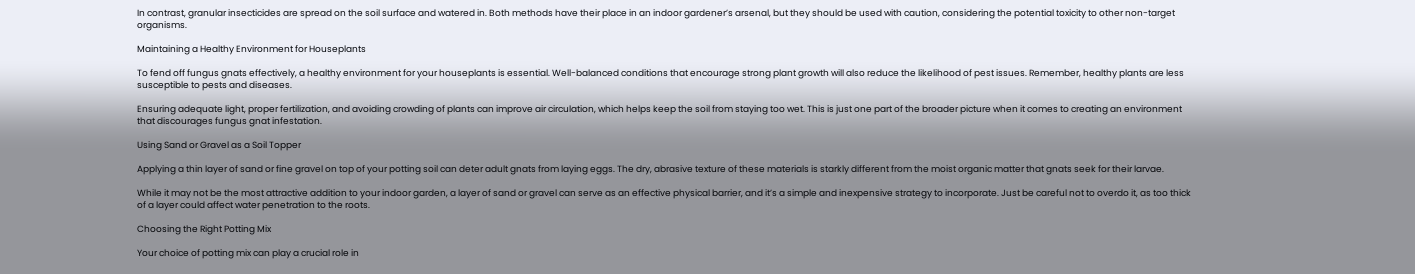In contrast, granular insecticides are spread on the soil surface and watered in. Both methods have their place in an indoor gardener’s arsenal, but they should be used with caution, considering the potential toxicity to other non-target organisms.

Maintaining a Healthy Environment for Houseplants

To fend off fungus gnats effectively, a healthy environment for your houseplants is essential. Well-balanced conditions that encourage strong plant growth will also reduce the likelihood of pest issues. Remember, healthy plants are less susceptible to pests and diseases.

Ensuring adequate light, proper fertilization, and avoiding crowding of plants can improve air circulation, which helps keep the soil from staying too wet. This is just one part of the broader picture when it comes to creating an environment that discourages fungus gnat infestation.

Using Sand or Gravel as a Soil Topper

Applying a thin layer of sand or fine gravel on top of your potting soil can deter adult gnats from laying eggs. The dry, abrasive texture of these materials is starkly different from the moist organic matter that gnats seek for their larvae.

While it may not be the most attractive addition to your indoor garden, a layer of sand or gravel can serve as an effective physical barrier, and it’s a simple and inexpensive strategy to incorporate. Just be careful not to overdo it, as too thick of a layer could affect water penetration to the roots.

Choosing the Right Potting Mix

Your choice of potting mix can play a crucial role in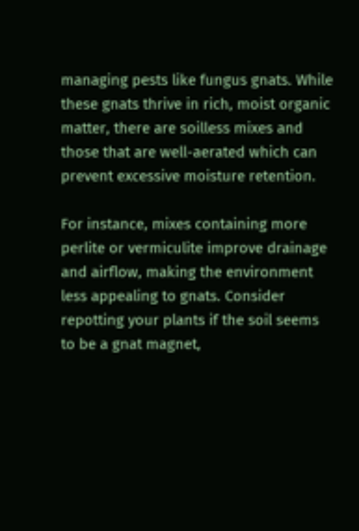managing pests like fungus gnats. While these gnats thrive in rich, moist organic matter, there are soilless mixes and those that are well-aerated which can prevent excessive moisture retention.

For instance, mixes containing more perlite or vermiculite improve drainage and airflow, making the environment less appealing to gnats. Consider repotting your plants if the soil seems to be a gnat magnet,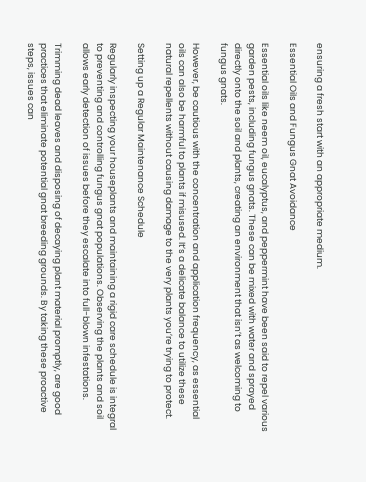ensuring a fresh start with an appropriate medium.

Essential Oils and Fungus Gnat Avoidance

Essential oils like neem oil, eucalyptus, and peppermint have been said to repel various garden pests, including fungus gnats. These can be mixed with water and sprayed directly onto the soil and plants, creating an environment that isn’t as welcoming to fungus gnats.

However, be cautious with the concentration and application frequency, as essential oils can also be harmful to plants if misused. It’s a delicate balance to utilize these natural repellents without causing damage to the very plants you’re trying to protect.

Setting up a Regular Maintenance Schedule

Regularly inspecting your houseplants and maintaining a rigid care schedule is integral to preventing and controlling fungus gnat populations. Observing the plants and soil allows early detection of issues before they escalate into full-blown infestations.

Trimming dead leaves and disposing of decaying plant material promptly, are good practices that eliminate potential gnat breeding grounds. By taking these proactive steps, issues can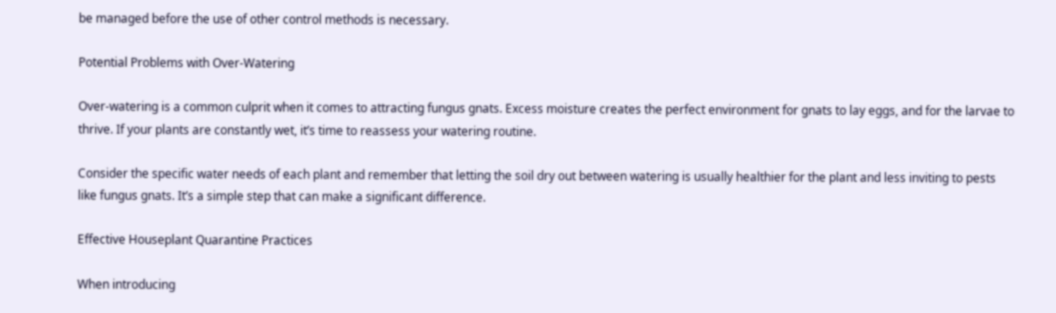be managed before the use of other control methods is necessary.

Potential Problems with Over-Watering

Over-watering is a common culprit when it comes to attracting fungus gnats. Excess moisture creates the perfect environment for gnats to lay eggs, and for the larvae to thrive. If your plants are constantly wet, it’s time to reassess your watering routine.

Consider the specific water needs of each plant and remember that letting the soil dry out between watering is usually healthier for the plant and less inviting to pests like fungus gnats. It’s a simple step that can make a significant difference.

Effective Houseplant Quarantine Practices

When introducing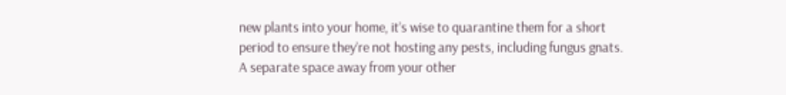new plants into your home, it’s wise to quarantine them for a short period to ensure they’re not hosting any pests, including fungus gnats. A separate space away from your other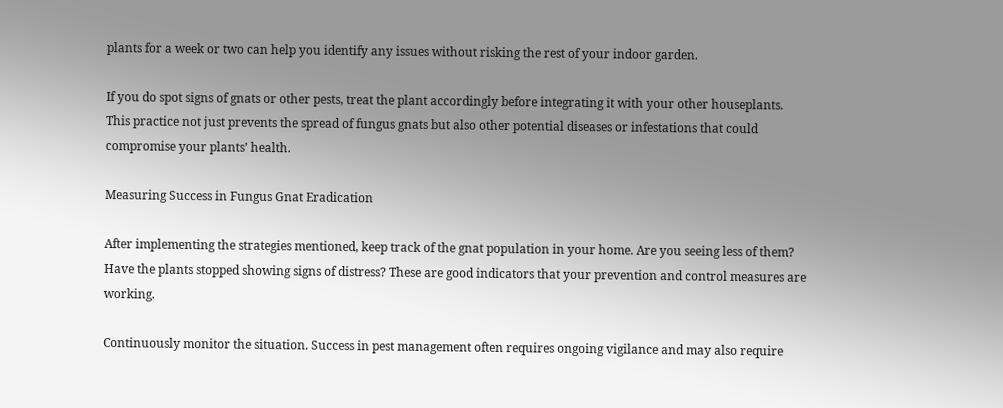plants for a week or two can help you identify any issues without risking the rest of your indoor garden.

If you do spot signs of gnats or other pests, treat the plant accordingly before integrating it with your other houseplants. This practice not just prevents the spread of fungus gnats but also other potential diseases or infestations that could compromise your plants’ health.

Measuring Success in Fungus Gnat Eradication

After implementing the strategies mentioned, keep track of the gnat population in your home. Are you seeing less of them? Have the plants stopped showing signs of distress? These are good indicators that your prevention and control measures are working.

Continuously monitor the situation. Success in pest management often requires ongoing vigilance and may also require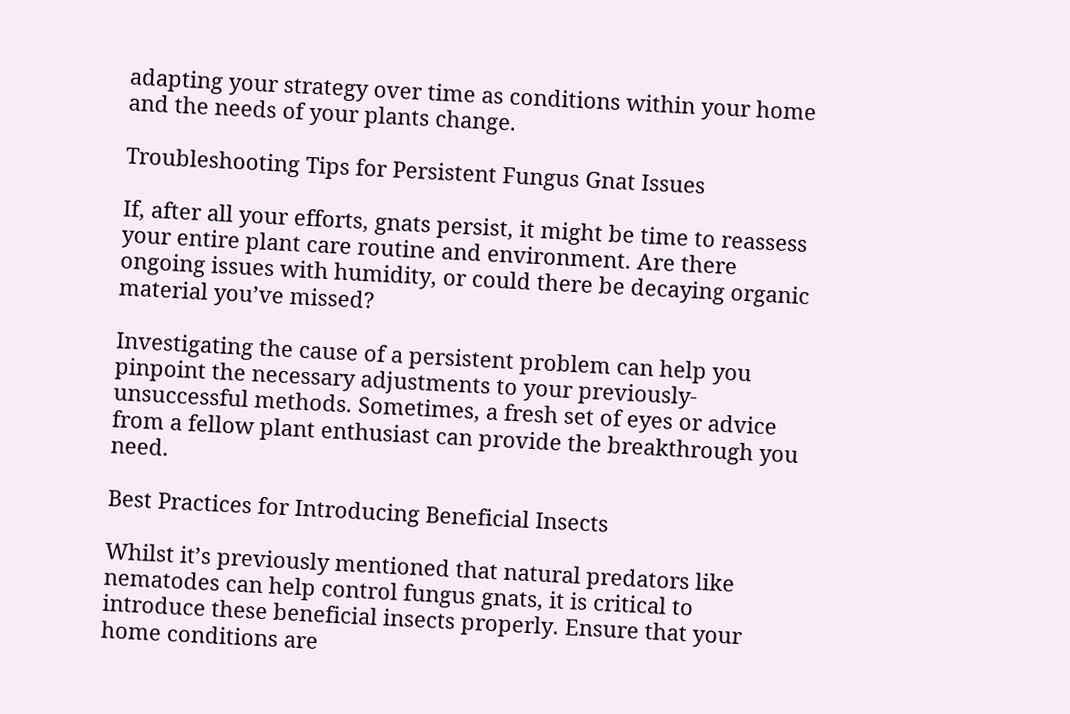adapting your strategy over time as conditions within your home and the needs of your plants change.

Troubleshooting Tips for Persistent Fungus Gnat Issues

If, after all your efforts, gnats persist, it might be time to reassess your entire plant care routine and environment. Are there ongoing issues with humidity, or could there be decaying organic material you’ve missed?

Investigating the cause of a persistent problem can help you pinpoint the necessary adjustments to your previously-unsuccessful methods. Sometimes, a fresh set of eyes or advice from a fellow plant enthusiast can provide the breakthrough you need.

Best Practices for Introducing Beneficial Insects

Whilst it’s previously mentioned that natural predators like nematodes can help control fungus gnats, it is critical to introduce these beneficial insects properly. Ensure that your home conditions are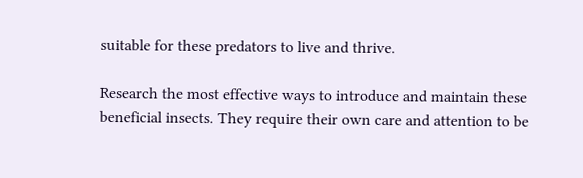suitable for these predators to live and thrive.

Research the most effective ways to introduce and maintain these beneficial insects. They require their own care and attention to be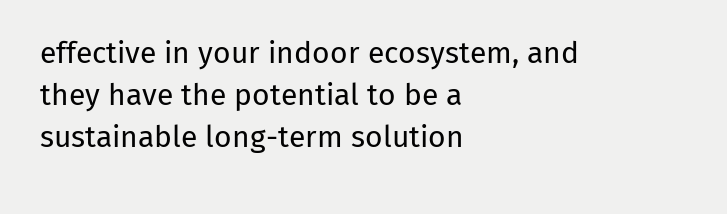effective in your indoor ecosystem, and they have the potential to be a sustainable long-term solution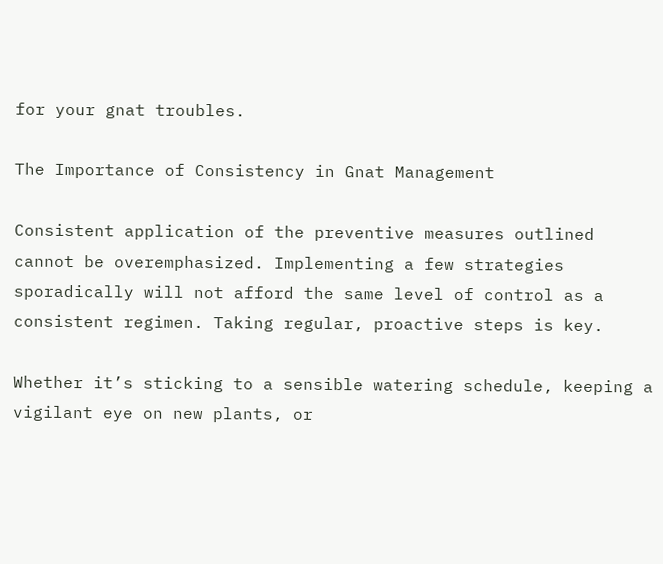for your gnat troubles.

The Importance of Consistency in Gnat Management

Consistent application of the preventive measures outlined cannot be overemphasized. Implementing a few strategies sporadically will not afford the same level of control as a consistent regimen. Taking regular, proactive steps is key.

Whether it’s sticking to a sensible watering schedule, keeping a vigilant eye on new plants, or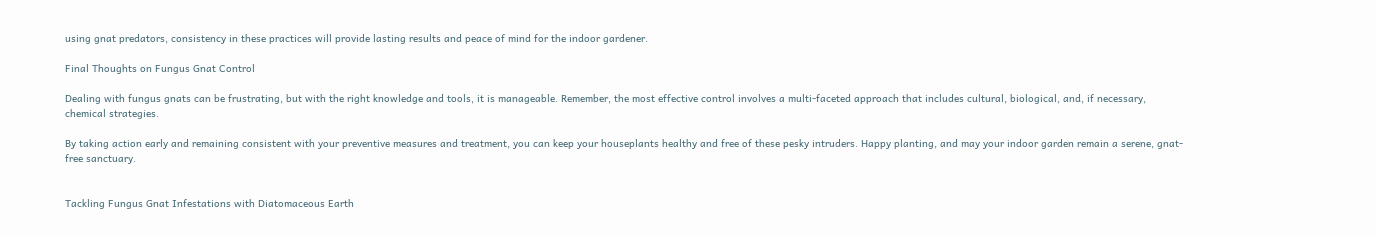using gnat predators, consistency in these practices will provide lasting results and peace of mind for the indoor gardener.

Final Thoughts on Fungus Gnat Control

Dealing with fungus gnats can be frustrating, but with the right knowledge and tools, it is manageable. Remember, the most effective control involves a multi-faceted approach that includes cultural, biological, and, if necessary, chemical strategies.

By taking action early and remaining consistent with your preventive measures and treatment, you can keep your houseplants healthy and free of these pesky intruders. Happy planting, and may your indoor garden remain a serene, gnat-free sanctuary.


Tackling Fungus Gnat Infestations with Diatomaceous Earth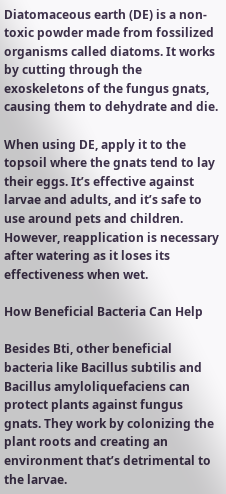Diatomaceous earth (DE) is a non-toxic powder made from fossilized organisms called diatoms. It works by cutting through the exoskeletons of the fungus gnats, causing them to dehydrate and die.

When using DE, apply it to the topsoil where the gnats tend to lay their eggs. It’s effective against larvae and adults, and it’s safe to use around pets and children. However, reapplication is necessary after watering as it loses its effectiveness when wet.

How Beneficial Bacteria Can Help

Besides Bti, other beneficial bacteria like Bacillus subtilis and Bacillus amyloliquefaciens can protect plants against fungus gnats. They work by colonizing the plant roots and creating an environment that’s detrimental to the larvae.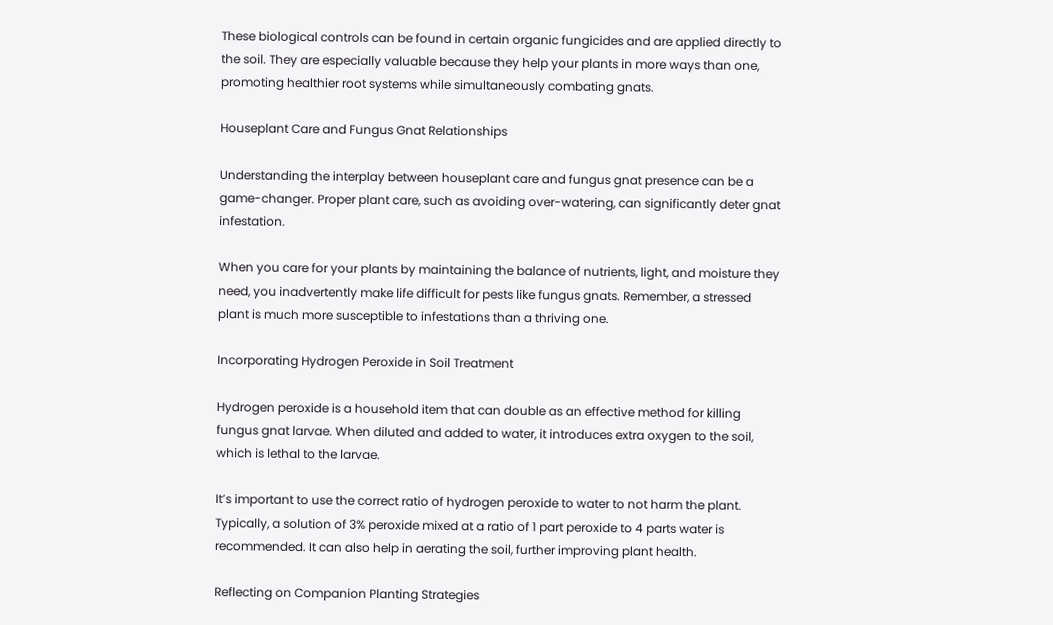These biological controls can be found in certain organic fungicides and are applied directly to the soil. They are especially valuable because they help your plants in more ways than one, promoting healthier root systems while simultaneously combating gnats.

Houseplant Care and Fungus Gnat Relationships

Understanding the interplay between houseplant care and fungus gnat presence can be a game-changer. Proper plant care, such as avoiding over-watering, can significantly deter gnat infestation.

When you care for your plants by maintaining the balance of nutrients, light, and moisture they need, you inadvertently make life difficult for pests like fungus gnats. Remember, a stressed plant is much more susceptible to infestations than a thriving one.

Incorporating Hydrogen Peroxide in Soil Treatment

Hydrogen peroxide is a household item that can double as an effective method for killing fungus gnat larvae. When diluted and added to water, it introduces extra oxygen to the soil, which is lethal to the larvae.

It’s important to use the correct ratio of hydrogen peroxide to water to not harm the plant. Typically, a solution of 3% peroxide mixed at a ratio of 1 part peroxide to 4 parts water is recommended. It can also help in aerating the soil, further improving plant health.

Reflecting on Companion Planting Strategies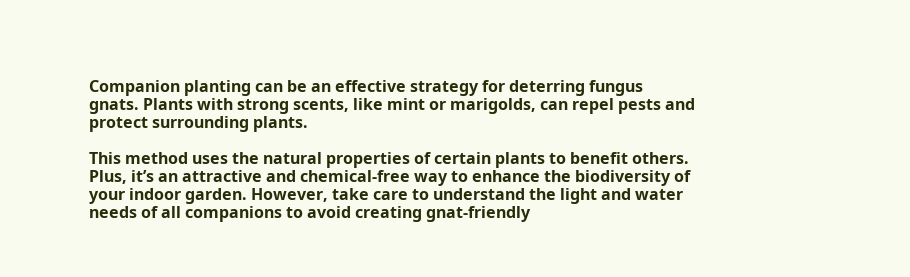Companion planting can be an effective strategy for deterring fungus gnats. Plants with strong scents, like mint or marigolds, can repel pests and protect surrounding plants.

This method uses the natural properties of certain plants to benefit others. Plus, it’s an attractive and chemical-free way to enhance the biodiversity of your indoor garden. However, take care to understand the light and water needs of all companions to avoid creating gnat-friendly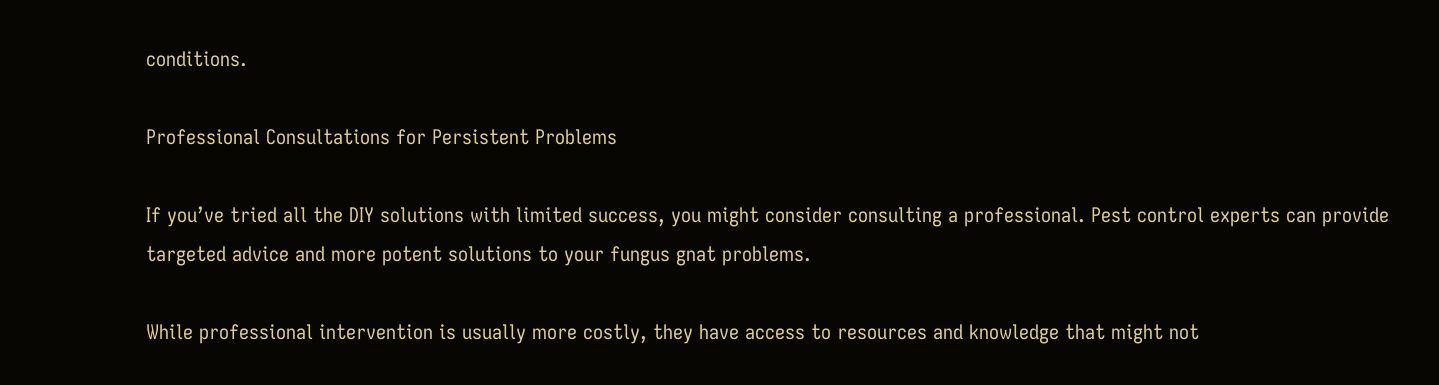conditions.

Professional Consultations for Persistent Problems

If you’ve tried all the DIY solutions with limited success, you might consider consulting a professional. Pest control experts can provide targeted advice and more potent solutions to your fungus gnat problems.

While professional intervention is usually more costly, they have access to resources and knowledge that might not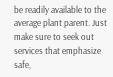be readily available to the average plant parent. Just make sure to seek out services that emphasize safe,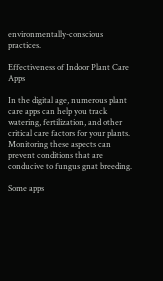environmentally-conscious practices.

Effectiveness of Indoor Plant Care Apps

In the digital age, numerous plant care apps can help you track watering, fertilization, and other critical care factors for your plants. Monitoring these aspects can prevent conditions that are conducive to fungus gnat breeding.

Some apps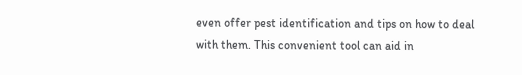even offer pest identification and tips on how to deal with them. This convenient tool can aid in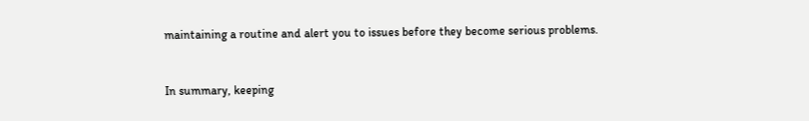maintaining a routine and alert you to issues before they become serious problems.


In summary, keeping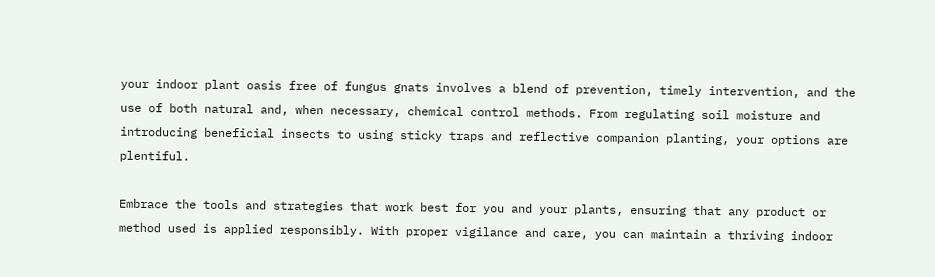your indoor plant oasis free of fungus gnats involves a blend of prevention, timely intervention, and the use of both natural and, when necessary, chemical control methods. From regulating soil moisture and introducing beneficial insects to using sticky traps and reflective companion planting, your options are plentiful.

Embrace the tools and strategies that work best for you and your plants, ensuring that any product or method used is applied responsibly. With proper vigilance and care, you can maintain a thriving indoor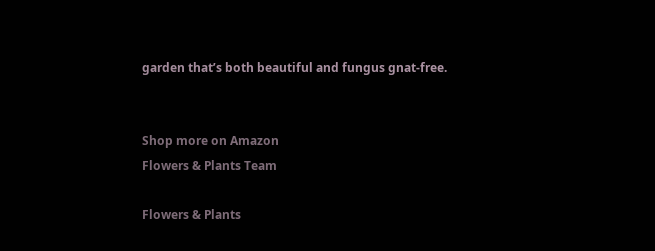garden that’s both beautiful and fungus gnat-free.


Shop more on Amazon
Flowers & Plants Team

Flowers & Plants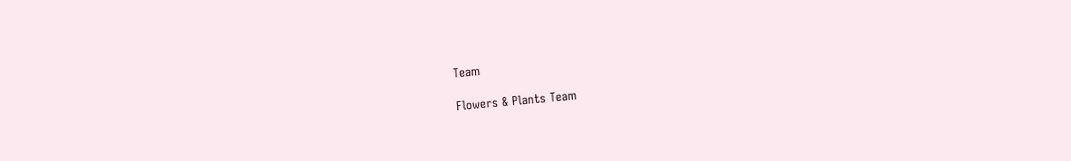Team

Flowers & Plants Team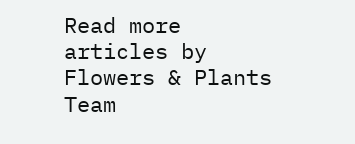Read more articles by Flowers & Plants Team